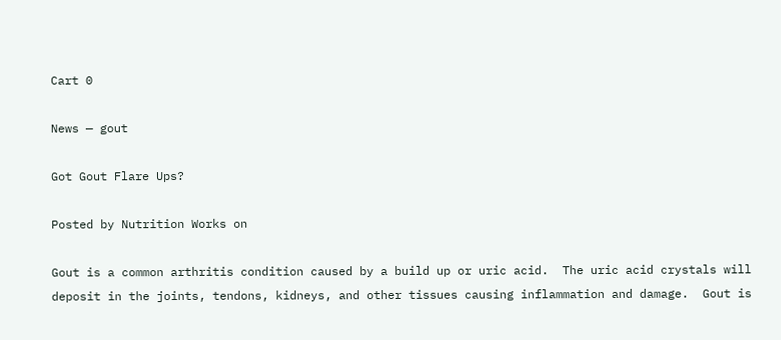Cart 0

News — gout

Got Gout Flare Ups?

Posted by Nutrition Works on

Gout is a common arthritis condition caused by a build up or uric acid.  The uric acid crystals will deposit in the joints, tendons, kidneys, and other tissues causing inflammation and damage.  Gout is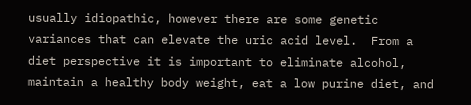usually idiopathic, however there are some genetic variances that can elevate the uric acid level.  From a diet perspective it is important to eliminate alcohol, maintain a healthy body weight, eat a low purine diet, and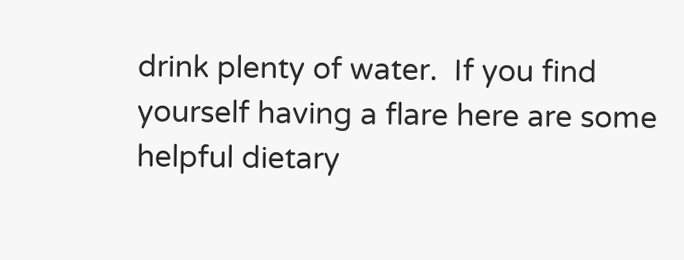drink plenty of water.  If you find yourself having a flare here are some helpful dietary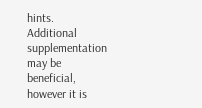hints.   Additional supplementation may be beneficial, however it is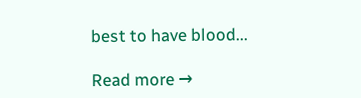best to have blood...

Read more →